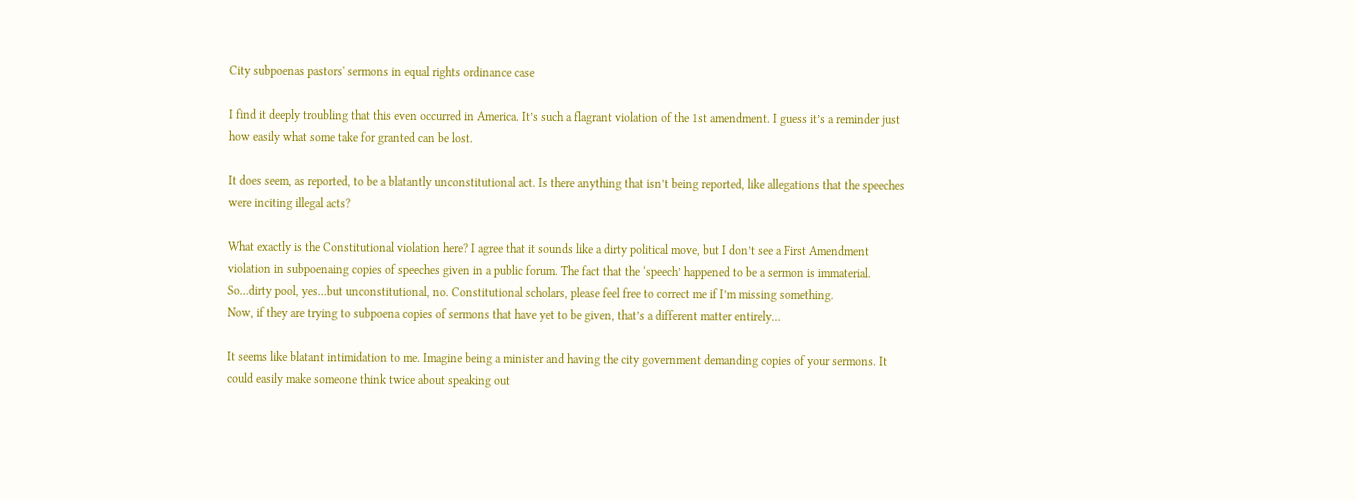City subpoenas pastors' sermons in equal rights ordinance case

I find it deeply troubling that this even occurred in America. It’s such a flagrant violation of the 1st amendment. I guess it’s a reminder just how easily what some take for granted can be lost.

It does seem, as reported, to be a blatantly unconstitutional act. Is there anything that isn’t being reported, like allegations that the speeches were inciting illegal acts?

What exactly is the Constitutional violation here? I agree that it sounds like a dirty political move, but I don’t see a First Amendment violation in subpoenaing copies of speeches given in a public forum. The fact that the ‘speech’ happened to be a sermon is immaterial. So…dirty pool, yes…but unconstitutional, no. Constitutional scholars, please feel free to correct me if I’m missing something.
Now, if they are trying to subpoena copies of sermons that have yet to be given, that’s a different matter entirely…

It seems like blatant intimidation to me. Imagine being a minister and having the city government demanding copies of your sermons. It could easily make someone think twice about speaking out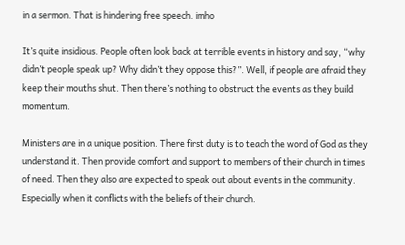in a sermon. That is hindering free speech. imho

It’s quite insidious. People often look back at terrible events in history and say, “why didn’t people speak up? Why didn’t they oppose this?”. Well, if people are afraid they keep their mouths shut. Then there’s nothing to obstruct the events as they build momentum.

Ministers are in a unique position. There first duty is to teach the word of God as they understand it. Then provide comfort and support to members of their church in times of need. Then they also are expected to speak out about events in the community. Especially when it conflicts with the beliefs of their church.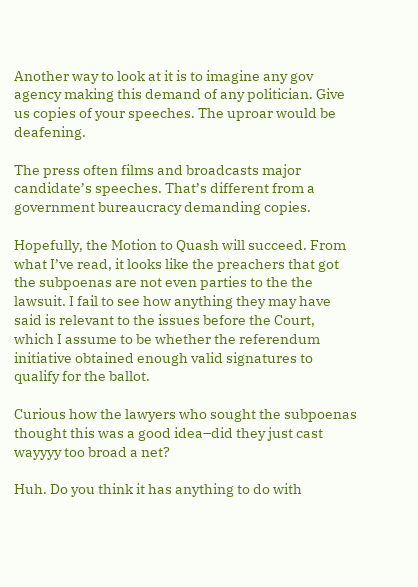Another way to look at it is to imagine any gov agency making this demand of any politician. Give us copies of your speeches. The uproar would be deafening.

The press often films and broadcasts major candidate’s speeches. That’s different from a government bureaucracy demanding copies.

Hopefully, the Motion to Quash will succeed. From what I’ve read, it looks like the preachers that got the subpoenas are not even parties to the the lawsuit. I fail to see how anything they may have said is relevant to the issues before the Court, which I assume to be whether the referendum initiative obtained enough valid signatures to qualify for the ballot.

Curious how the lawyers who sought the subpoenas thought this was a good idea–did they just cast wayyyy too broad a net?

Huh. Do you think it has anything to do with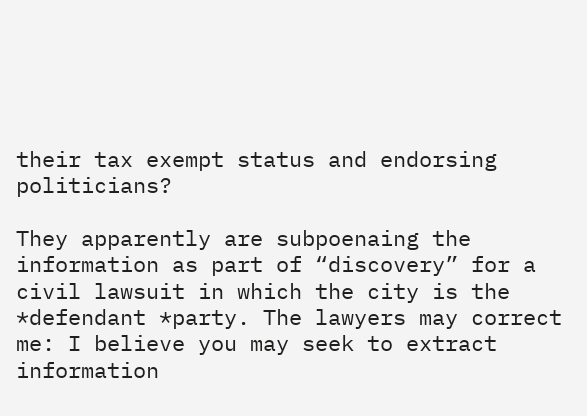their tax exempt status and endorsing politicians?

They apparently are subpoenaing the information as part of “discovery” for a civil lawsuit in which the city is the *defendant *party. The lawyers may correct me: I believe you may seek to extract information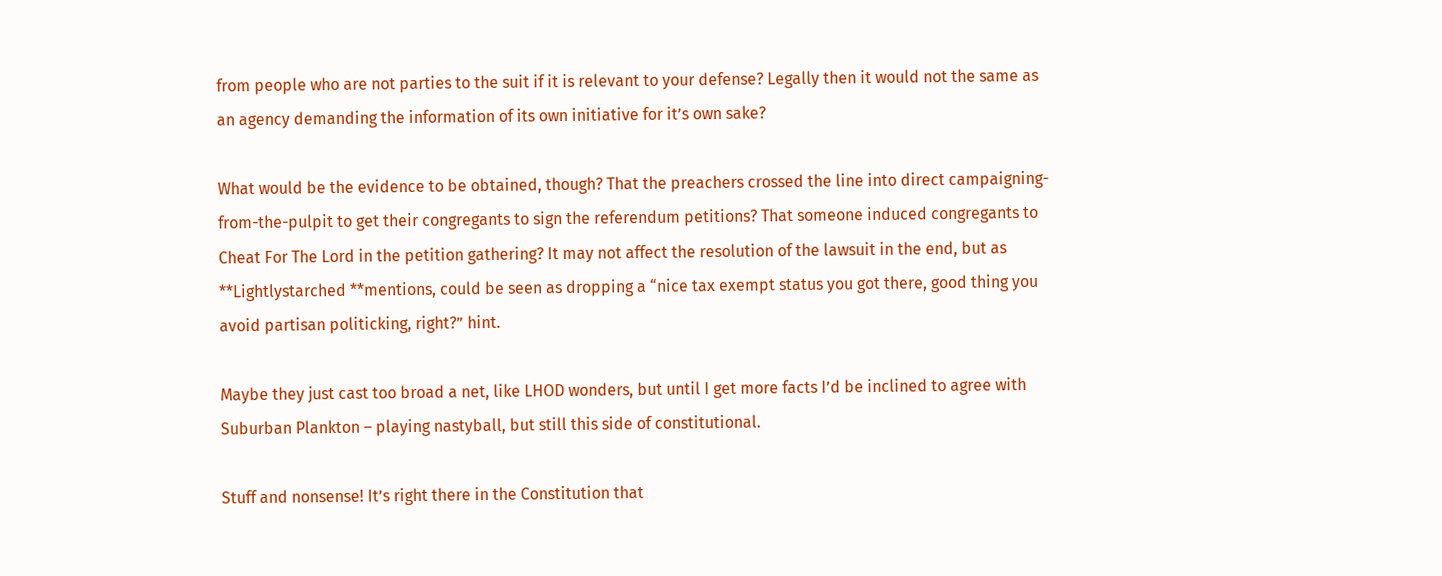from people who are not parties to the suit if it is relevant to your defense? Legally then it would not the same as an agency demanding the information of its own initiative for it’s own sake?

What would be the evidence to be obtained, though? That the preachers crossed the line into direct campaigning-from-the-pulpit to get their congregants to sign the referendum petitions? That someone induced congregants to Cheat For The Lord in the petition gathering? It may not affect the resolution of the lawsuit in the end, but as **Lightlystarched **mentions, could be seen as dropping a “nice tax exempt status you got there, good thing you avoid partisan politicking, right?” hint.

Maybe they just cast too broad a net, like LHOD wonders, but until I get more facts I’d be inclined to agree with Suburban Plankton – playing nastyball, but still this side of constitutional.

Stuff and nonsense! It’s right there in the Constitution that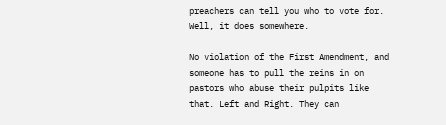preachers can tell you who to vote for. Well, it does somewhere.

No violation of the First Amendment, and someone has to pull the reins in on pastors who abuse their pulpits like that. Left and Right. They can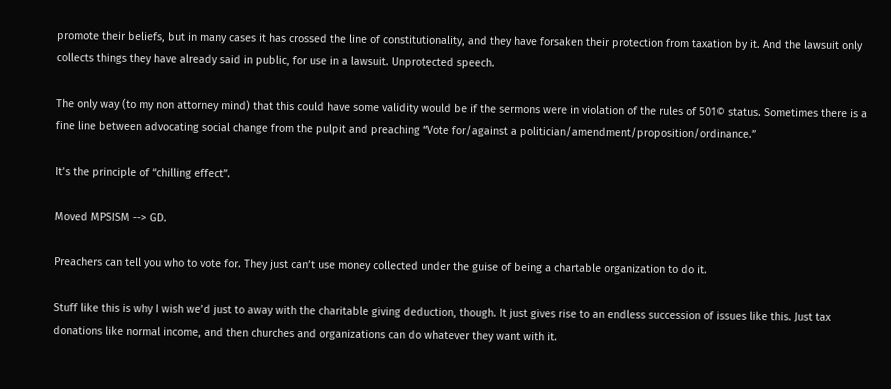promote their beliefs, but in many cases it has crossed the line of constitutionality, and they have forsaken their protection from taxation by it. And the lawsuit only collects things they have already said in public, for use in a lawsuit. Unprotected speech.

The only way (to my non attorney mind) that this could have some validity would be if the sermons were in violation of the rules of 501© status. Sometimes there is a fine line between advocating social change from the pulpit and preaching “Vote for/against a politician/amendment/proposition/ordinance.”

It’s the principle of “chilling effect”.

Moved MPSISM --> GD.

Preachers can tell you who to vote for. They just can’t use money collected under the guise of being a chartable organization to do it.

Stuff like this is why I wish we’d just to away with the charitable giving deduction, though. It just gives rise to an endless succession of issues like this. Just tax donations like normal income, and then churches and organizations can do whatever they want with it.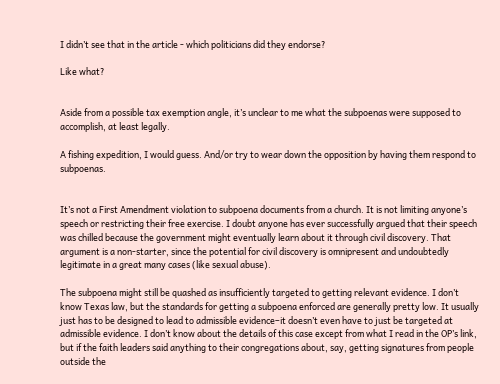I didn’t see that in the article - which politicians did they endorse?

Like what?


Aside from a possible tax exemption angle, it’s unclear to me what the subpoenas were supposed to accomplish, at least legally.

A fishing expedition, I would guess. And/or try to wear down the opposition by having them respond to subpoenas.


It’s not a First Amendment violation to subpoena documents from a church. It is not limiting anyone’s speech or restricting their free exercise. I doubt anyone has ever successfully argued that their speech was chilled because the government might eventually learn about it through civil discovery. That argument is a non-starter, since the potential for civil discovery is omnipresent and undoubtedly legitimate in a great many cases (like sexual abuse).

The subpoena might still be quashed as insufficiently targeted to getting relevant evidence. I don’t know Texas law, but the standards for getting a subpoena enforced are generally pretty low. It usually just has to be designed to lead to admissible evidence–it doesn’t even have to just be targeted at admissible evidence. I don’t know about the details of this case except from what I read in the OP’s link, but if the faith leaders said anything to their congregations about, say, getting signatures from people outside the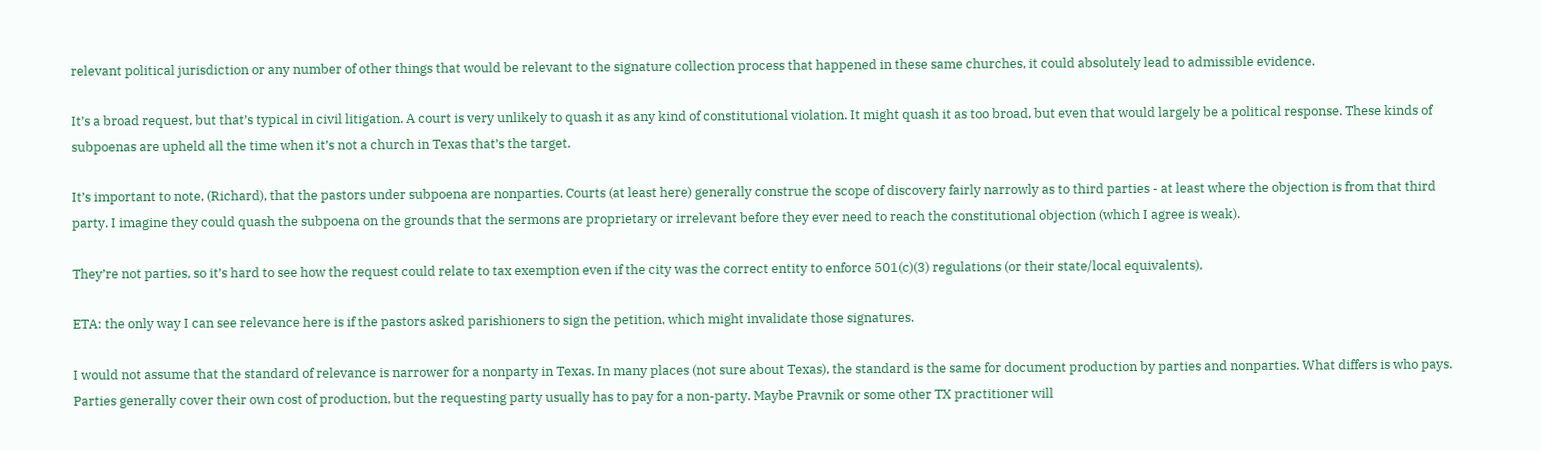relevant political jurisdiction or any number of other things that would be relevant to the signature collection process that happened in these same churches, it could absolutely lead to admissible evidence.

It’s a broad request, but that’s typical in civil litigation. A court is very unlikely to quash it as any kind of constitutional violation. It might quash it as too broad, but even that would largely be a political response. These kinds of subpoenas are upheld all the time when it’s not a church in Texas that’s the target.

It’s important to note, (Richard), that the pastors under subpoena are nonparties. Courts (at least here) generally construe the scope of discovery fairly narrowly as to third parties - at least where the objection is from that third party. I imagine they could quash the subpoena on the grounds that the sermons are proprietary or irrelevant before they ever need to reach the constitutional objection (which I agree is weak).

They’re not parties, so it’s hard to see how the request could relate to tax exemption even if the city was the correct entity to enforce 501(c)(3) regulations (or their state/local equivalents).

ETA: the only way I can see relevance here is if the pastors asked parishioners to sign the petition, which might invalidate those signatures.

I would not assume that the standard of relevance is narrower for a nonparty in Texas. In many places (not sure about Texas), the standard is the same for document production by parties and nonparties. What differs is who pays. Parties generally cover their own cost of production, but the requesting party usually has to pay for a non-party. Maybe Pravnik or some other TX practitioner will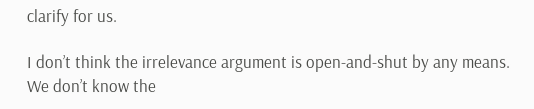clarify for us.

I don’t think the irrelevance argument is open-and-shut by any means. We don’t know the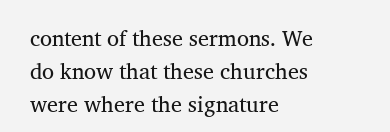content of these sermons. We do know that these churches were where the signature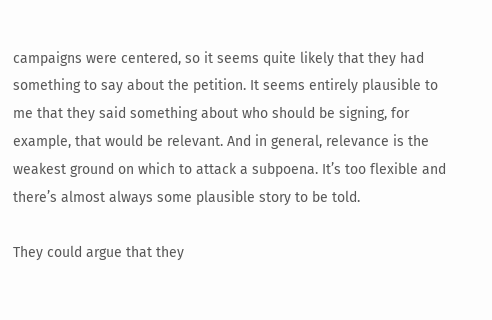campaigns were centered, so it seems quite likely that they had something to say about the petition. It seems entirely plausible to me that they said something about who should be signing, for example, that would be relevant. And in general, relevance is the weakest ground on which to attack a subpoena. It’s too flexible and there’s almost always some plausible story to be told.

They could argue that they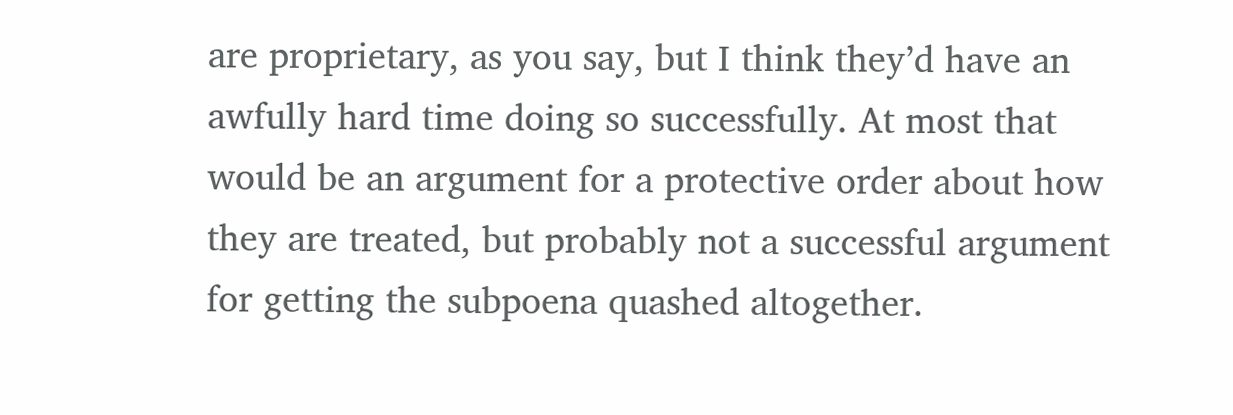are proprietary, as you say, but I think they’d have an awfully hard time doing so successfully. At most that would be an argument for a protective order about how they are treated, but probably not a successful argument for getting the subpoena quashed altogether.